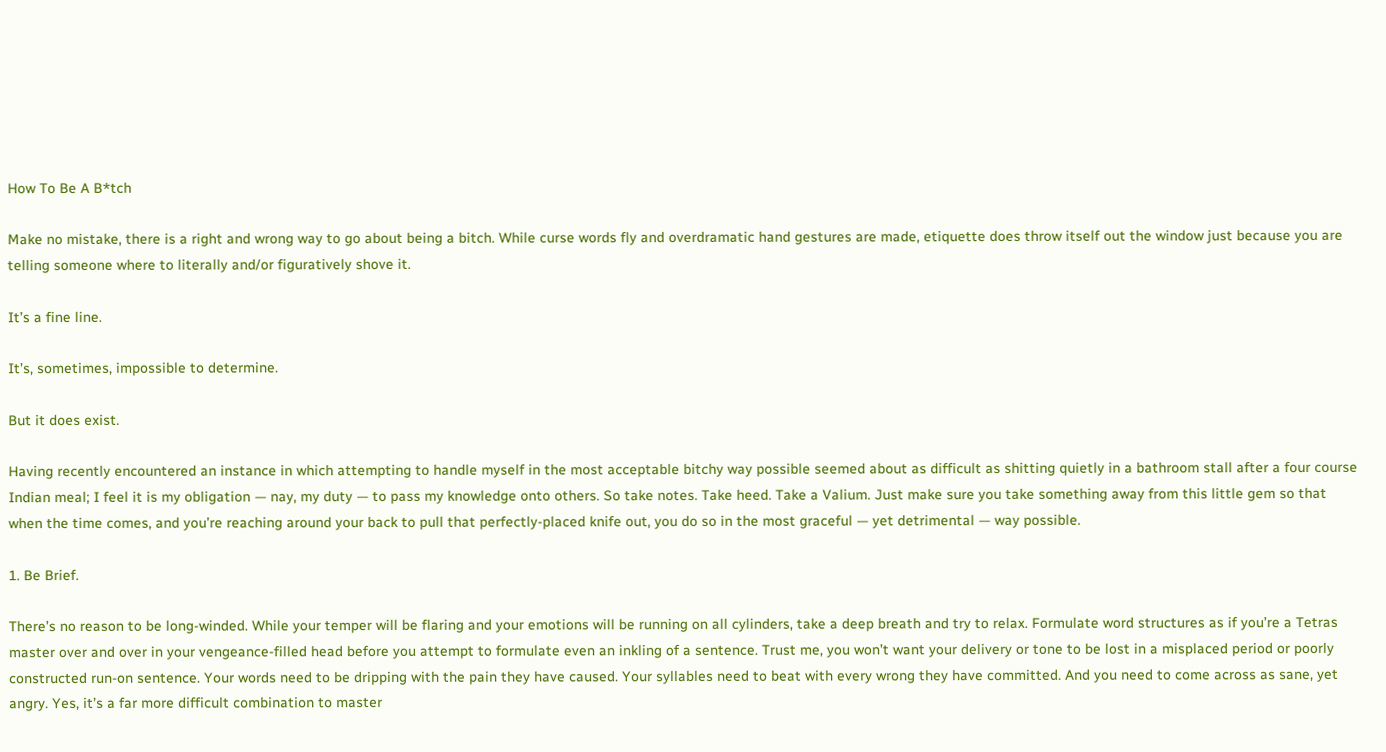How To Be A B*tch

Make no mistake, there is a right and wrong way to go about being a bitch. While curse words fly and overdramatic hand gestures are made, etiquette does throw itself out the window just because you are telling someone where to literally and/or figuratively shove it.

It’s a fine line.

It’s, sometimes, impossible to determine.

But it does exist.

Having recently encountered an instance in which attempting to handle myself in the most acceptable bitchy way possible seemed about as difficult as shitting quietly in a bathroom stall after a four course Indian meal; I feel it is my obligation — nay, my duty — to pass my knowledge onto others. So take notes. Take heed. Take a Valium. Just make sure you take something away from this little gem so that when the time comes, and you’re reaching around your back to pull that perfectly-placed knife out, you do so in the most graceful — yet detrimental — way possible.

1. Be Brief.

There’s no reason to be long-winded. While your temper will be flaring and your emotions will be running on all cylinders, take a deep breath and try to relax. Formulate word structures as if you’re a Tetras master over and over in your vengeance-filled head before you attempt to formulate even an inkling of a sentence. Trust me, you won’t want your delivery or tone to be lost in a misplaced period or poorly constructed run-on sentence. Your words need to be dripping with the pain they have caused. Your syllables need to beat with every wrong they have committed. And you need to come across as sane, yet angry. Yes, it’s a far more difficult combination to master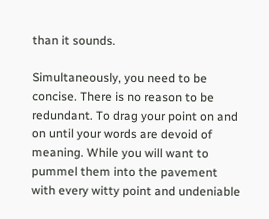than it sounds.

Simultaneously, you need to be concise. There is no reason to be redundant. To drag your point on and on until your words are devoid of meaning. While you will want to pummel them into the pavement with every witty point and undeniable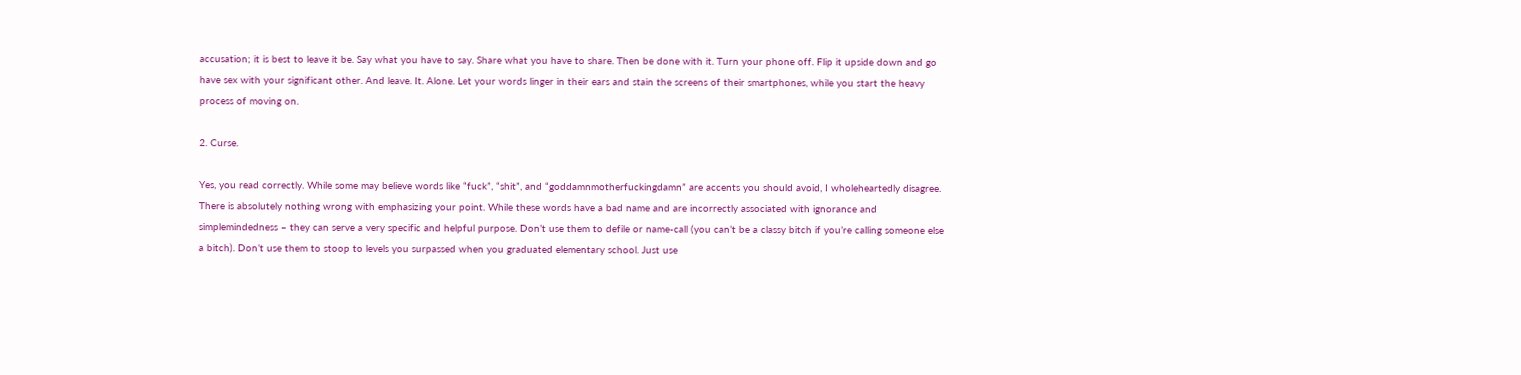accusation; it is best to leave it be. Say what you have to say. Share what you have to share. Then be done with it. Turn your phone off. Flip it upside down and go have sex with your significant other. And leave. It. Alone. Let your words linger in their ears and stain the screens of their smartphones, while you start the heavy process of moving on.

2. Curse.

Yes, you read correctly. While some may believe words like “fuck”, “shit”, and “goddamnmotherfuckingdamn” are accents you should avoid, I wholeheartedly disagree. There is absolutely nothing wrong with emphasizing your point. While these words have a bad name and are incorrectly associated with ignorance and simplemindedness – they can serve a very specific and helpful purpose. Don’t use them to defile or name-call (you can’t be a classy bitch if you’re calling someone else a bitch). Don’t use them to stoop to levels you surpassed when you graduated elementary school. Just use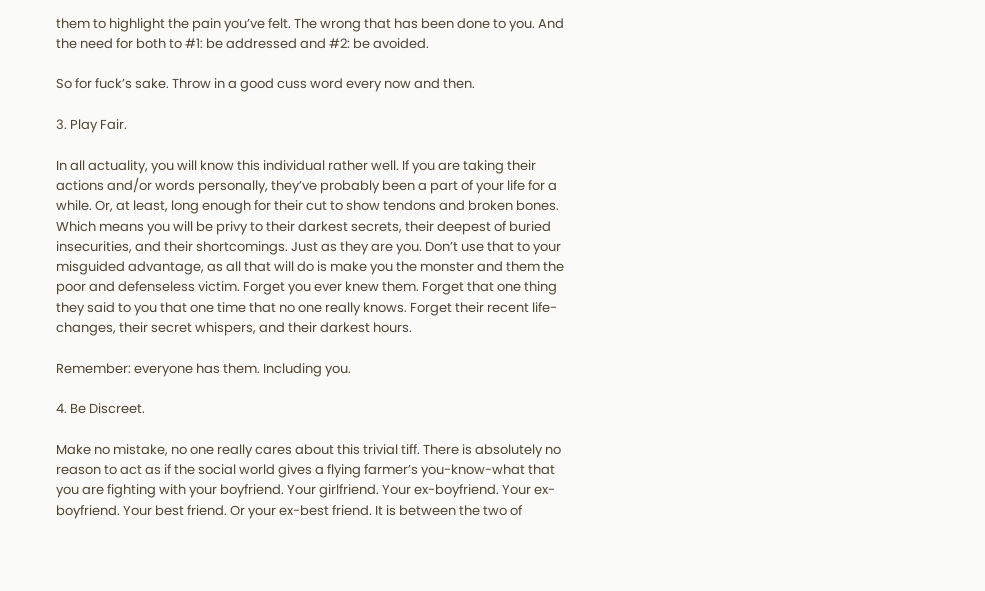them to highlight the pain you’ve felt. The wrong that has been done to you. And the need for both to #1: be addressed and #2: be avoided.

So for fuck’s sake. Throw in a good cuss word every now and then.

3. Play Fair.

In all actuality, you will know this individual rather well. If you are taking their actions and/or words personally, they’ve probably been a part of your life for a while. Or, at least, long enough for their cut to show tendons and broken bones. Which means you will be privy to their darkest secrets, their deepest of buried insecurities, and their shortcomings. Just as they are you. Don’t use that to your misguided advantage, as all that will do is make you the monster and them the poor and defenseless victim. Forget you ever knew them. Forget that one thing they said to you that one time that no one really knows. Forget their recent life-changes, their secret whispers, and their darkest hours.

Remember: everyone has them. Including you.

4. Be Discreet.

Make no mistake, no one really cares about this trivial tiff. There is absolutely no reason to act as if the social world gives a flying farmer’s you-know-what that you are fighting with your boyfriend. Your girlfriend. Your ex-boyfriend. Your ex-boyfriend. Your best friend. Or your ex-best friend. It is between the two of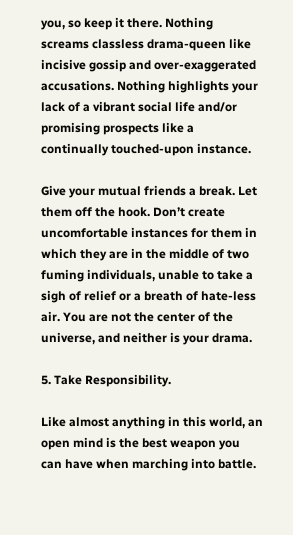you, so keep it there. Nothing screams classless drama-queen like incisive gossip and over-exaggerated accusations. Nothing highlights your lack of a vibrant social life and/or promising prospects like a continually touched-upon instance.

Give your mutual friends a break. Let them off the hook. Don’t create uncomfortable instances for them in which they are in the middle of two fuming individuals, unable to take a sigh of relief or a breath of hate-less air. You are not the center of the universe, and neither is your drama.

5. Take Responsibility.

Like almost anything in this world, an open mind is the best weapon you can have when marching into battle.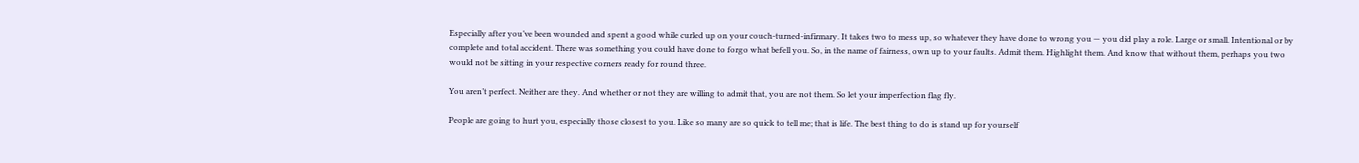Especially after you’ve been wounded and spent a good while curled up on your couch-turned-infirmary. It takes two to mess up, so whatever they have done to wrong you — you did play a role. Large or small. Intentional or by complete and total accident. There was something you could have done to forgo what befell you. So, in the name of fairness, own up to your faults. Admit them. Highlight them. And know that without them, perhaps you two would not be sitting in your respective corners ready for round three.

You aren’t perfect. Neither are they. And whether or not they are willing to admit that, you are not them. So let your imperfection flag fly.

People are going to hurt you, especially those closest to you. Like so many are so quick to tell me; that is life. The best thing to do is stand up for yourself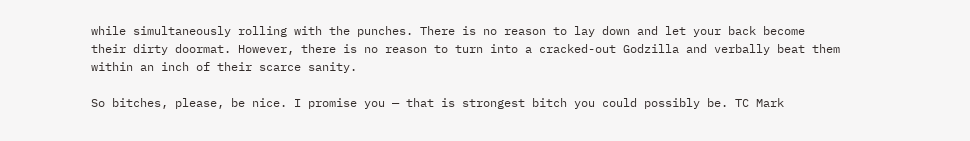while simultaneously rolling with the punches. There is no reason to lay down and let your back become their dirty doormat. However, there is no reason to turn into a cracked-out Godzilla and verbally beat them within an inch of their scarce sanity.

So bitches, please, be nice. I promise you — that is strongest bitch you could possibly be. TC Mark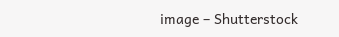image – Shutterstock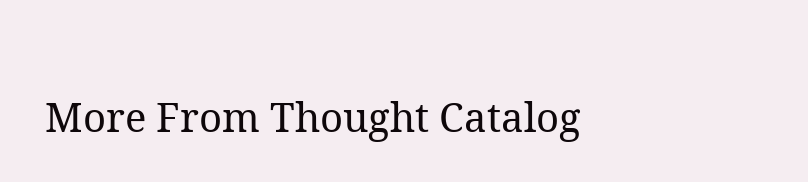More From Thought Catalog